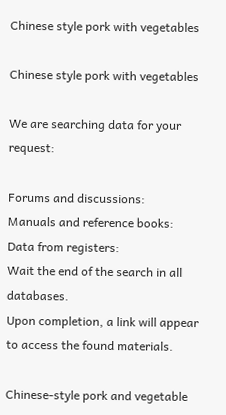Chinese style pork with vegetables

Chinese style pork with vegetables

We are searching data for your request:

Forums and discussions:
Manuals and reference books:
Data from registers:
Wait the end of the search in all databases.
Upon completion, a link will appear to access the found materials.

Chinese-style pork and vegetable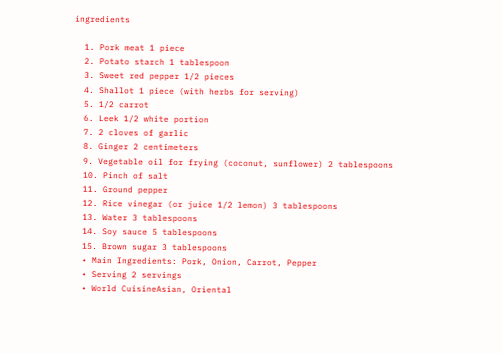ingredients

  1. Pork meat 1 piece
  2. Potato starch 1 tablespoon
  3. Sweet red pepper 1/2 pieces
  4. Shallot 1 piece (with herbs for serving)
  5. 1/2 carrot
  6. Leek 1/2 white portion
  7. 2 cloves of garlic
  8. Ginger 2 centimeters
  9. Vegetable oil for frying (coconut, sunflower) 2 tablespoons
  10. Pinch of salt
  11. Ground pepper
  12. Rice vinegar (or juice 1/2 lemon) 3 tablespoons
  13. Water 3 tablespoons
  14. Soy sauce 5 tablespoons
  15. Brown sugar 3 tablespoons
  • Main Ingredients: Pork, Onion, Carrot, Pepper
  • Serving 2 servings
  • World CuisineAsian, Oriental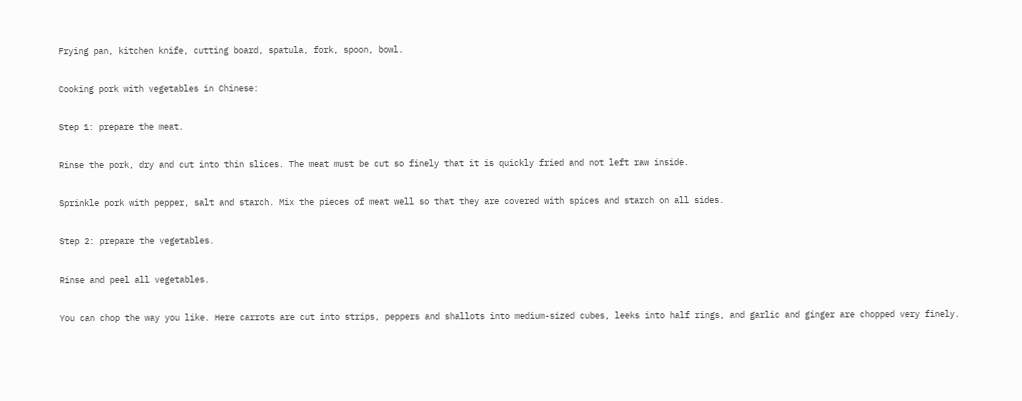Frying pan, kitchen knife, cutting board, spatula, fork, spoon, bowl.

Cooking pork with vegetables in Chinese:

Step 1: prepare the meat.

Rinse the pork, dry and cut into thin slices. The meat must be cut so finely that it is quickly fried and not left raw inside.

Sprinkle pork with pepper, salt and starch. Mix the pieces of meat well so that they are covered with spices and starch on all sides.

Step 2: prepare the vegetables.

Rinse and peel all vegetables.

You can chop the way you like. Here carrots are cut into strips, peppers and shallots into medium-sized cubes, leeks into half rings, and garlic and ginger are chopped very finely.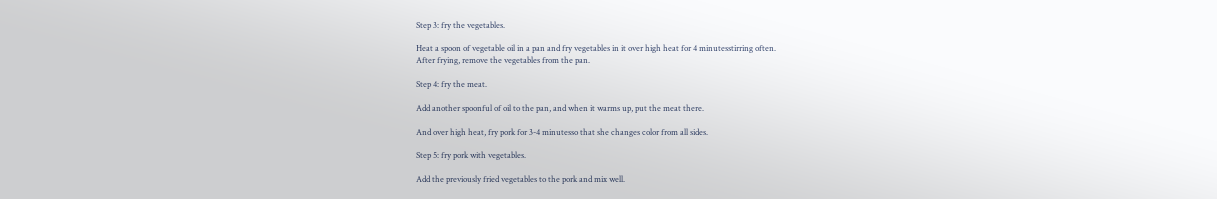Step 3: fry the vegetables.

Heat a spoon of vegetable oil in a pan and fry vegetables in it over high heat for 4 minutesstirring often.
After frying, remove the vegetables from the pan.

Step 4: fry the meat.

Add another spoonful of oil to the pan, and when it warms up, put the meat there.

And over high heat, fry pork for 3-4 minutesso that she changes color from all sides.

Step 5: fry pork with vegetables.

Add the previously fried vegetables to the pork and mix well.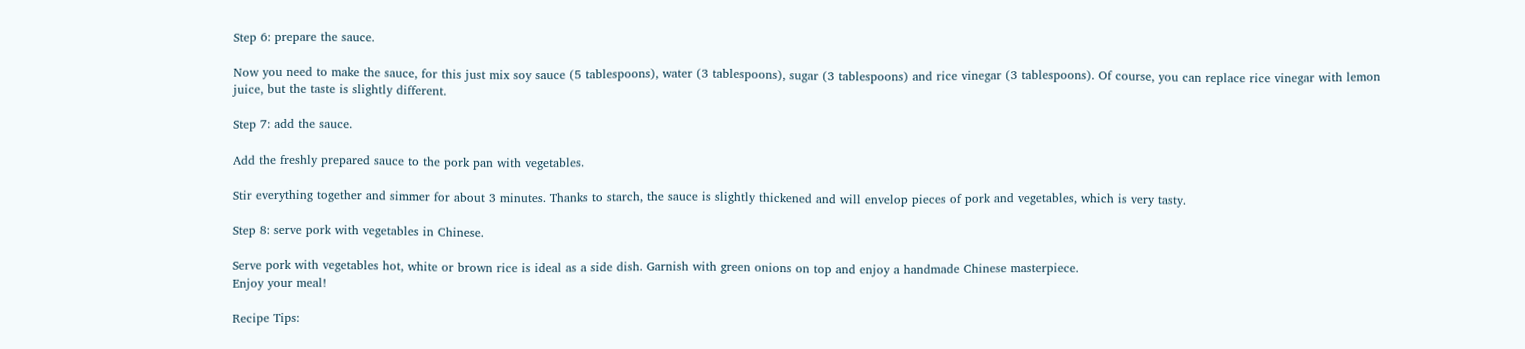Step 6: prepare the sauce.

Now you need to make the sauce, for this just mix soy sauce (5 tablespoons), water (3 tablespoons), sugar (3 tablespoons) and rice vinegar (3 tablespoons). Of course, you can replace rice vinegar with lemon juice, but the taste is slightly different.

Step 7: add the sauce.

Add the freshly prepared sauce to the pork pan with vegetables.

Stir everything together and simmer for about 3 minutes. Thanks to starch, the sauce is slightly thickened and will envelop pieces of pork and vegetables, which is very tasty.

Step 8: serve pork with vegetables in Chinese.

Serve pork with vegetables hot, white or brown rice is ideal as a side dish. Garnish with green onions on top and enjoy a handmade Chinese masterpiece.
Enjoy your meal!

Recipe Tips: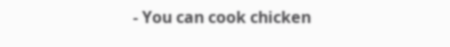- You can cook chicken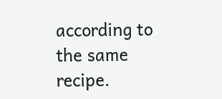according to the same recipe.